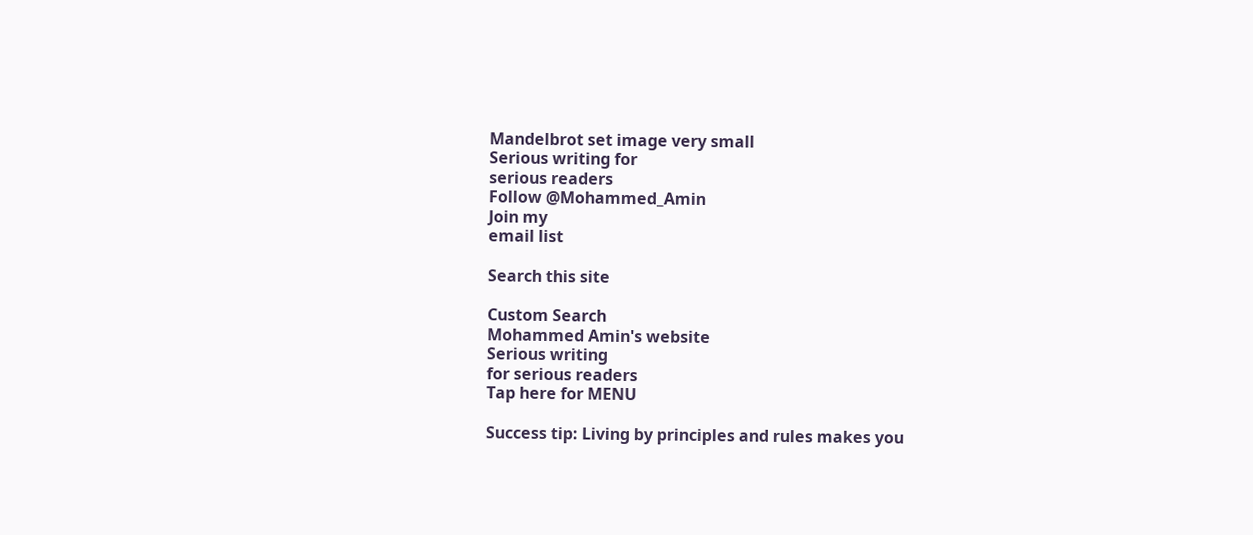Mandelbrot set image very small
Serious writing for
serious readers
Follow @Mohammed_Amin
Join my
email list

Search this site

Custom Search
Mohammed Amin's website
Serious writing
for serious readers
Tap here for MENU

Success tip: Living by principles and rules makes you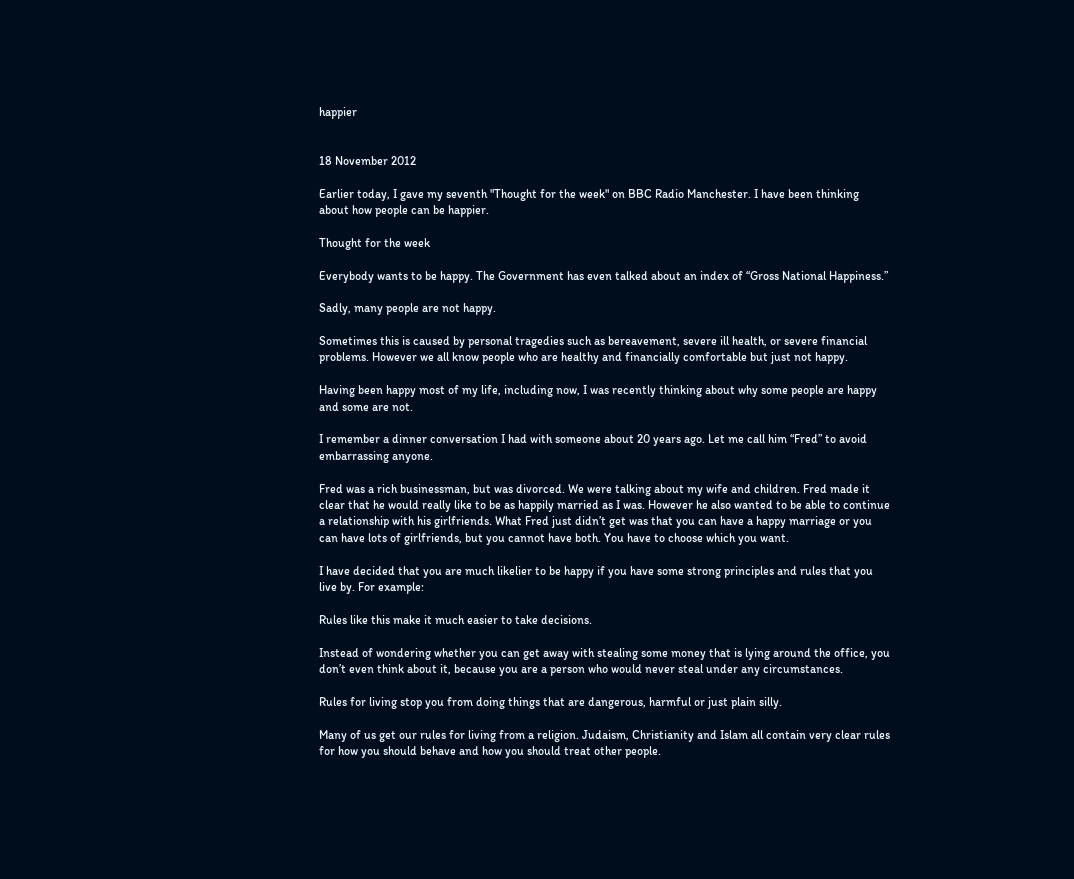happier


18 November 2012

Earlier today, I gave my seventh "Thought for the week" on BBC Radio Manchester. I have been thinking about how people can be happier.

Thought for the week

Everybody wants to be happy. The Government has even talked about an index of “Gross National Happiness.”

Sadly, many people are not happy.

Sometimes this is caused by personal tragedies such as bereavement, severe ill health, or severe financial problems. However we all know people who are healthy and financially comfortable but just not happy.

Having been happy most of my life, including now, I was recently thinking about why some people are happy and some are not.

I remember a dinner conversation I had with someone about 20 years ago. Let me call him “Fred” to avoid embarrassing anyone.

Fred was a rich businessman, but was divorced. We were talking about my wife and children. Fred made it clear that he would really like to be as happily married as I was. However he also wanted to be able to continue a relationship with his girlfriends. What Fred just didn’t get was that you can have a happy marriage or you can have lots of girlfriends, but you cannot have both. You have to choose which you want.

I have decided that you are much likelier to be happy if you have some strong principles and rules that you live by. For example:

Rules like this make it much easier to take decisions.

Instead of wondering whether you can get away with stealing some money that is lying around the office, you don’t even think about it, because you are a person who would never steal under any circumstances.

Rules for living stop you from doing things that are dangerous, harmful or just plain silly.

Many of us get our rules for living from a religion. Judaism, Christianity and Islam all contain very clear rules for how you should behave and how you should treat other people.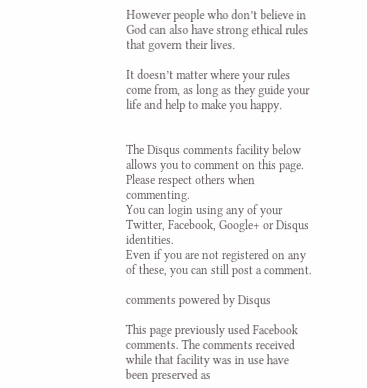However people who don’t believe in God can also have strong ethical rules that govern their lives.

It doesn’t matter where your rules come from, as long as they guide your life and help to make you happy.


The Disqus comments facility below allows you to comment on this page. Please respect others when commenting.
You can login using any of your Twitter, Facebook, Google+ or Disqus identities.
Even if you are not registered on any of these, you can still post a comment.

comments powered by Disqus

This page previously used Facebook comments. The comments received while that facility was in use have been preserved as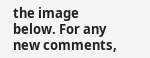the image below. For any new comments,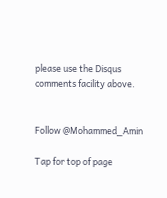please use the Disqus comments facility above.


Follow @Mohammed_Amin

Tap for top of page